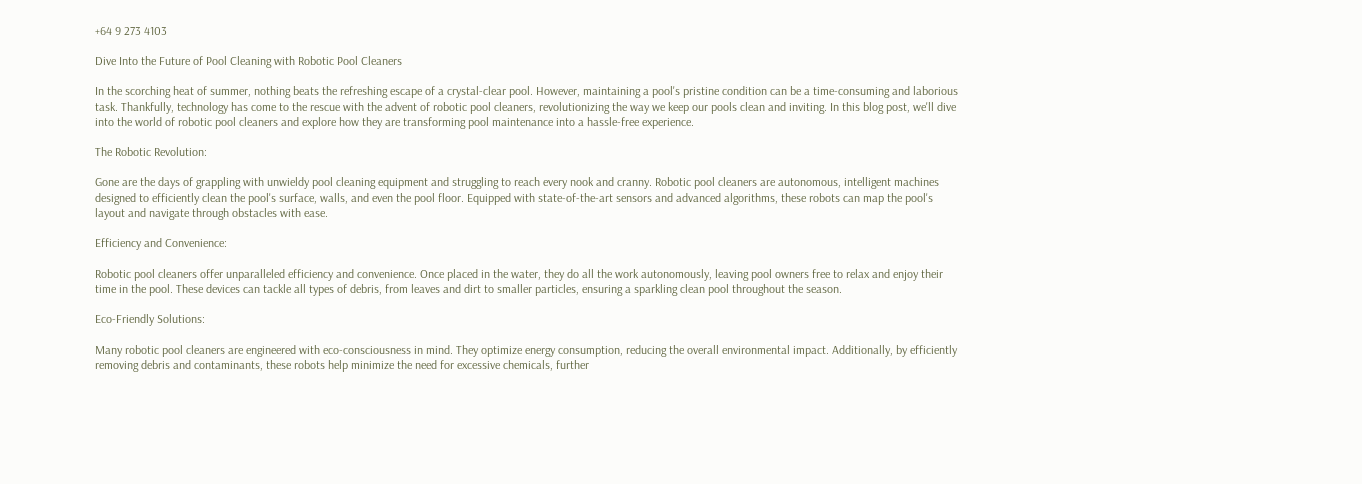+64 9 273 4103

Dive Into the Future of Pool Cleaning with Robotic Pool Cleaners

In the scorching heat of summer, nothing beats the refreshing escape of a crystal-clear pool. However, maintaining a pool's pristine condition can be a time-consuming and laborious task. Thankfully, technology has come to the rescue with the advent of robotic pool cleaners, revolutionizing the way we keep our pools clean and inviting. In this blog post, we'll dive into the world of robotic pool cleaners and explore how they are transforming pool maintenance into a hassle-free experience.

The Robotic Revolution:

Gone are the days of grappling with unwieldy pool cleaning equipment and struggling to reach every nook and cranny. Robotic pool cleaners are autonomous, intelligent machines designed to efficiently clean the pool's surface, walls, and even the pool floor. Equipped with state-of-the-art sensors and advanced algorithms, these robots can map the pool's layout and navigate through obstacles with ease.

Efficiency and Convenience:

Robotic pool cleaners offer unparalleled efficiency and convenience. Once placed in the water, they do all the work autonomously, leaving pool owners free to relax and enjoy their time in the pool. These devices can tackle all types of debris, from leaves and dirt to smaller particles, ensuring a sparkling clean pool throughout the season.

Eco-Friendly Solutions:

Many robotic pool cleaners are engineered with eco-consciousness in mind. They optimize energy consumption, reducing the overall environmental impact. Additionally, by efficiently removing debris and contaminants, these robots help minimize the need for excessive chemicals, further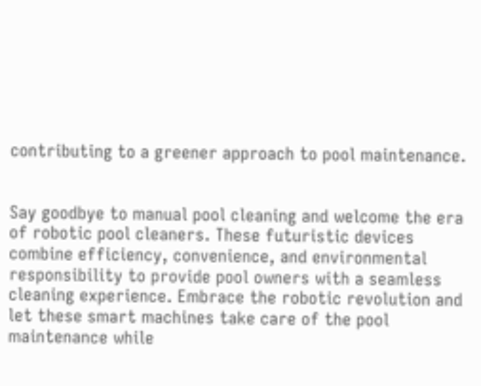contributing to a greener approach to pool maintenance.


Say goodbye to manual pool cleaning and welcome the era of robotic pool cleaners. These futuristic devices combine efficiency, convenience, and environmental responsibility to provide pool owners with a seamless cleaning experience. Embrace the robotic revolution and let these smart machines take care of the pool maintenance while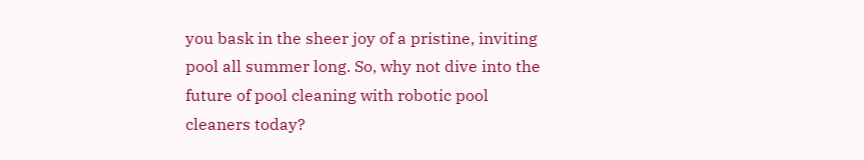you bask in the sheer joy of a pristine, inviting pool all summer long. So, why not dive into the future of pool cleaning with robotic pool cleaners today?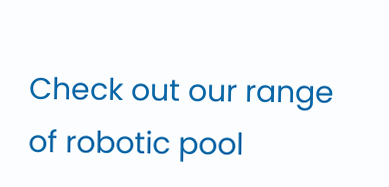Check out our range of robotic pool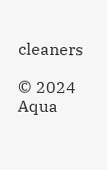cleaners

© 2024 Aqua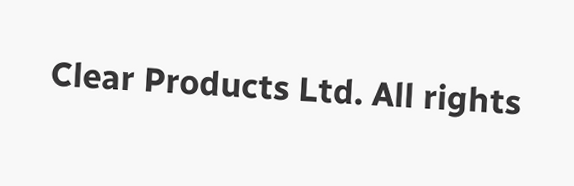Clear Products Ltd. All rights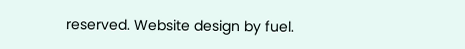reserved. Website design by fuel.